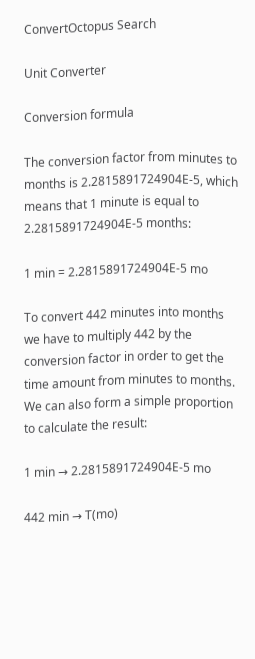ConvertOctopus Search

Unit Converter

Conversion formula

The conversion factor from minutes to months is 2.2815891724904E-5, which means that 1 minute is equal to 2.2815891724904E-5 months:

1 min = 2.2815891724904E-5 mo

To convert 442 minutes into months we have to multiply 442 by the conversion factor in order to get the time amount from minutes to months. We can also form a simple proportion to calculate the result:

1 min → 2.2815891724904E-5 mo

442 min → T(mo)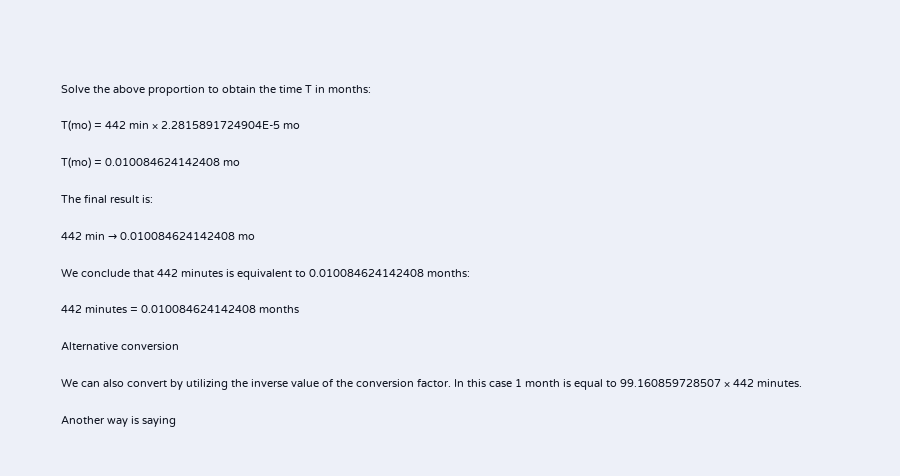Solve the above proportion to obtain the time T in months:

T(mo) = 442 min × 2.2815891724904E-5 mo

T(mo) = 0.010084624142408 mo

The final result is:

442 min → 0.010084624142408 mo

We conclude that 442 minutes is equivalent to 0.010084624142408 months:

442 minutes = 0.010084624142408 months

Alternative conversion

We can also convert by utilizing the inverse value of the conversion factor. In this case 1 month is equal to 99.160859728507 × 442 minutes.

Another way is saying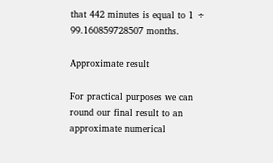that 442 minutes is equal to 1 ÷ 99.160859728507 months.

Approximate result

For practical purposes we can round our final result to an approximate numerical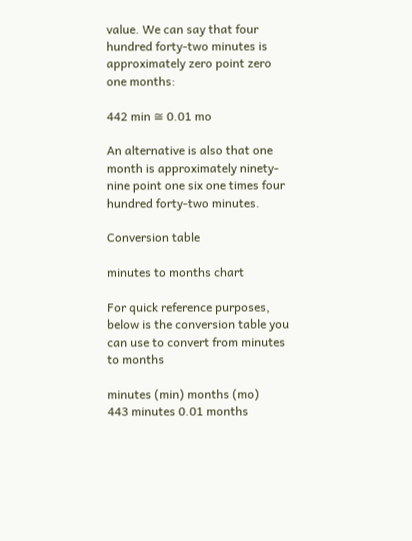value. We can say that four hundred forty-two minutes is approximately zero point zero one months:

442 min ≅ 0.01 mo

An alternative is also that one month is approximately ninety-nine point one six one times four hundred forty-two minutes.

Conversion table

minutes to months chart

For quick reference purposes, below is the conversion table you can use to convert from minutes to months

minutes (min) months (mo)
443 minutes 0.01 months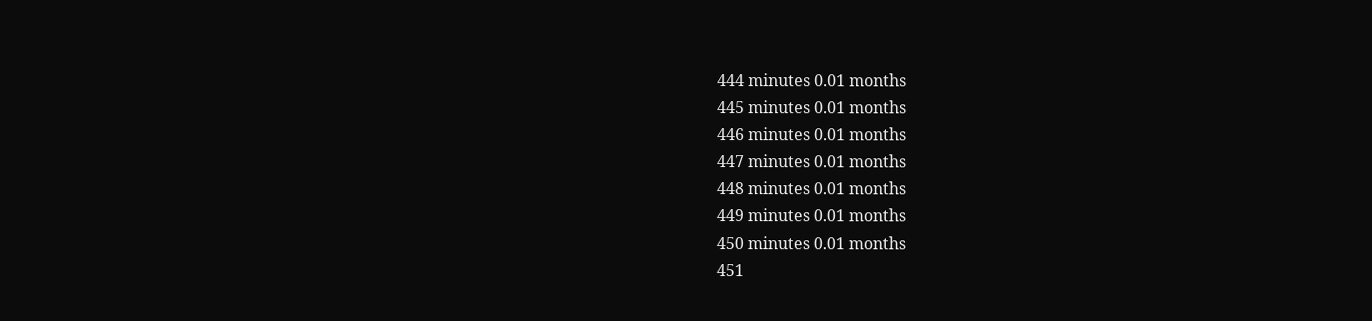444 minutes 0.01 months
445 minutes 0.01 months
446 minutes 0.01 months
447 minutes 0.01 months
448 minutes 0.01 months
449 minutes 0.01 months
450 minutes 0.01 months
451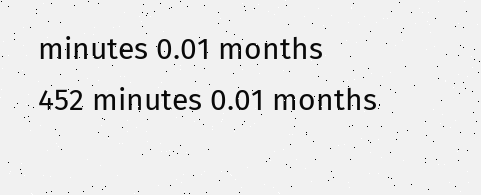minutes 0.01 months
452 minutes 0.01 months